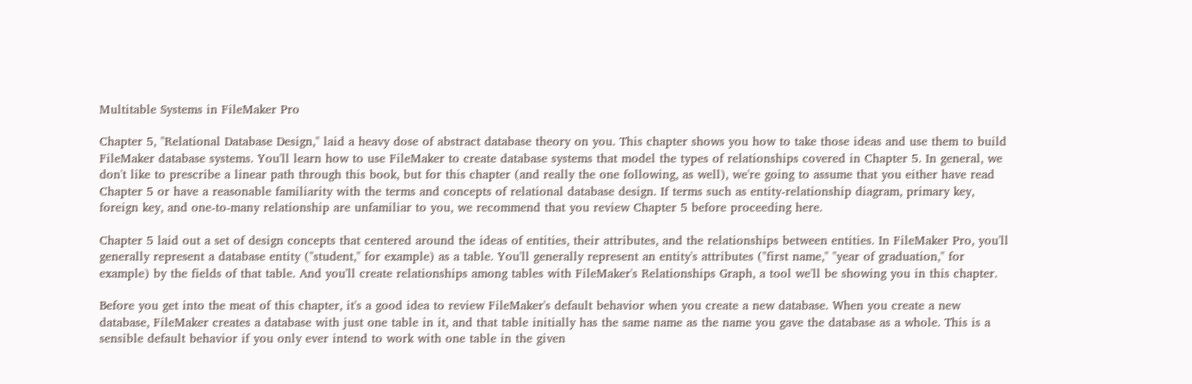Multitable Systems in FileMaker Pro

Chapter 5, "Relational Database Design," laid a heavy dose of abstract database theory on you. This chapter shows you how to take those ideas and use them to build FileMaker database systems. You'll learn how to use FileMaker to create database systems that model the types of relationships covered in Chapter 5. In general, we don't like to prescribe a linear path through this book, but for this chapter (and really the one following, as well), we're going to assume that you either have read Chapter 5 or have a reasonable familiarity with the terms and concepts of relational database design. If terms such as entity-relationship diagram, primary key, foreign key, and one-to-many relationship are unfamiliar to you, we recommend that you review Chapter 5 before proceeding here.

Chapter 5 laid out a set of design concepts that centered around the ideas of entities, their attributes, and the relationships between entities. In FileMaker Pro, you'll generally represent a database entity ("student," for example) as a table. You'll generally represent an entity's attributes ("first name," "year of graduation," for example) by the fields of that table. And you'll create relationships among tables with FileMaker's Relationships Graph, a tool we'll be showing you in this chapter.

Before you get into the meat of this chapter, it's a good idea to review FileMaker's default behavior when you create a new database. When you create a new database, FileMaker creates a database with just one table in it, and that table initially has the same name as the name you gave the database as a whole. This is a sensible default behavior if you only ever intend to work with one table in the given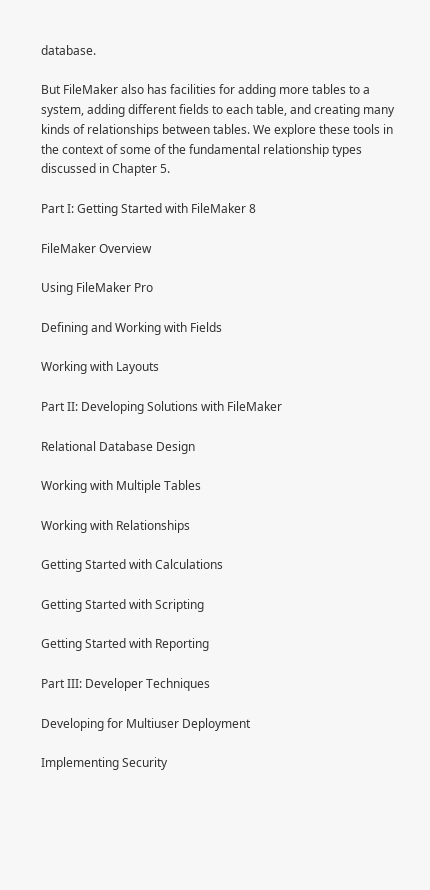database.

But FileMaker also has facilities for adding more tables to a system, adding different fields to each table, and creating many kinds of relationships between tables. We explore these tools in the context of some of the fundamental relationship types discussed in Chapter 5.

Part I: Getting Started with FileMaker 8

FileMaker Overview

Using FileMaker Pro

Defining and Working with Fields

Working with Layouts

Part II: Developing Solutions with FileMaker

Relational Database Design

Working with Multiple Tables

Working with Relationships

Getting Started with Calculations

Getting Started with Scripting

Getting Started with Reporting

Part III: Developer Techniques

Developing for Multiuser Deployment

Implementing Security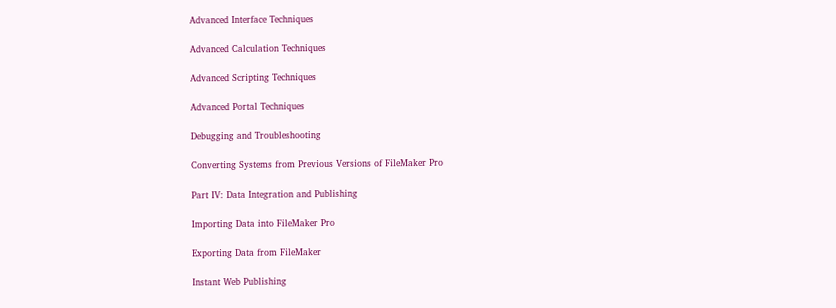Advanced Interface Techniques

Advanced Calculation Techniques

Advanced Scripting Techniques

Advanced Portal Techniques

Debugging and Troubleshooting

Converting Systems from Previous Versions of FileMaker Pro

Part IV: Data Integration and Publishing

Importing Data into FileMaker Pro

Exporting Data from FileMaker

Instant Web Publishing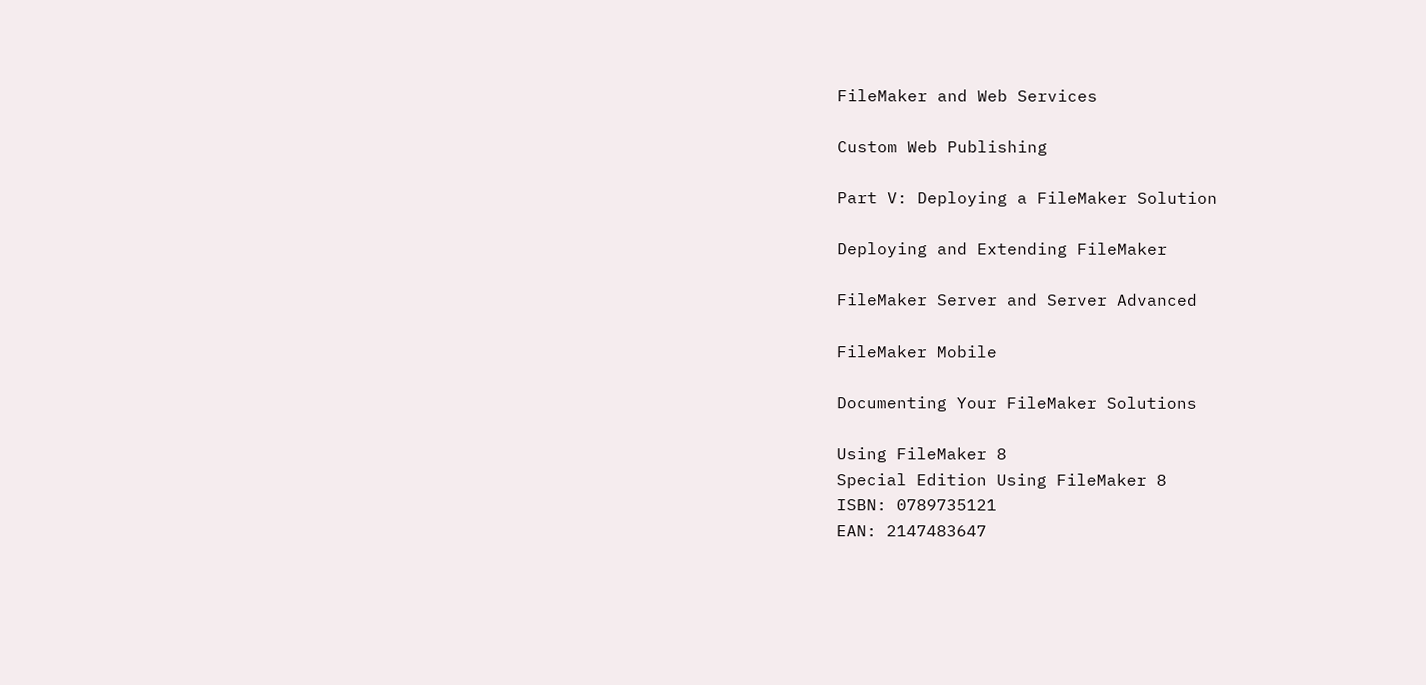FileMaker and Web Services

Custom Web Publishing

Part V: Deploying a FileMaker Solution

Deploying and Extending FileMaker

FileMaker Server and Server Advanced

FileMaker Mobile

Documenting Your FileMaker Solutions

Using FileMaker 8
Special Edition Using FileMaker 8
ISBN: 0789735121
EAN: 2147483647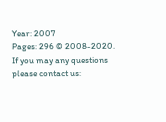Year: 2007
Pages: 296 © 2008-2020.
If you may any questions please contact us: